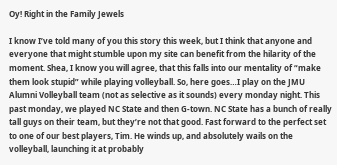Oy! Right in the Family Jewels

I know I’ve told many of you this story this week, but I think that anyone and everyone that might stumble upon my site can benefit from the hilarity of the moment. Shea, I know you will agree, that this falls into our mentality of “make them look stupid” while playing volleyball. So, here goes…I play on the JMU Alumni Volleyball team (not as selective as it sounds) every monday night. This past monday, we played NC State and then G-town. NC State has a bunch of really tall guys on their team, but they’re not that good. Fast forward to the perfect set to one of our best players, Tim. He winds up, and absolutely wails on the volleyball, launching it at probably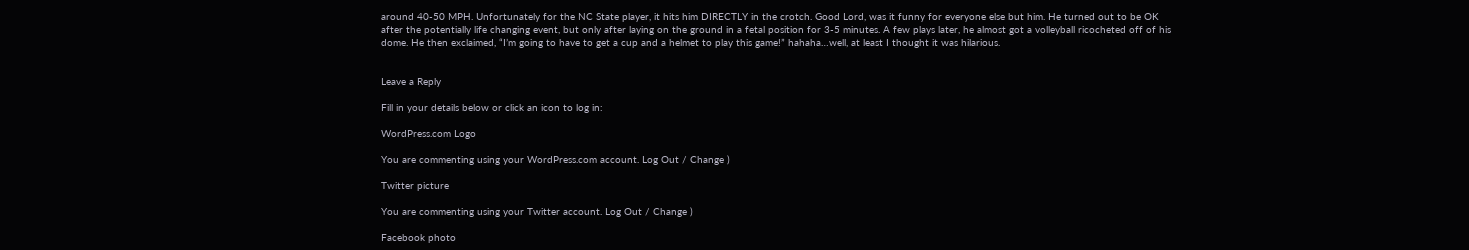around 40-50 MPH. Unfortunately for the NC State player, it hits him DIRECTLY in the crotch. Good Lord, was it funny for everyone else but him. He turned out to be OK after the potentially life changing event, but only after laying on the ground in a fetal position for 3-5 minutes. A few plays later, he almost got a volleyball ricocheted off of his dome. He then exclaimed, “I’m going to have to get a cup and a helmet to play this game!” hahaha…well, at least I thought it was hilarious.


Leave a Reply

Fill in your details below or click an icon to log in:

WordPress.com Logo

You are commenting using your WordPress.com account. Log Out / Change )

Twitter picture

You are commenting using your Twitter account. Log Out / Change )

Facebook photo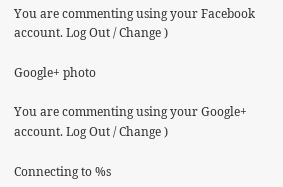You are commenting using your Facebook account. Log Out / Change )

Google+ photo

You are commenting using your Google+ account. Log Out / Change )

Connecting to %s